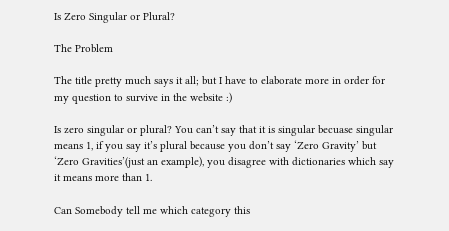Is Zero Singular or Plural?

The Problem

The title pretty much says it all; but I have to elaborate more in order for my question to survive in the website :)

Is zero singular or plural? You can’t say that it is singular becuase singular means 1, if you say it’s plural because you don’t say ‘Zero Gravity’ but ‘Zero Gravities’(just an example), you disagree with dictionaries which say it means more than 1.

Can Somebody tell me which category this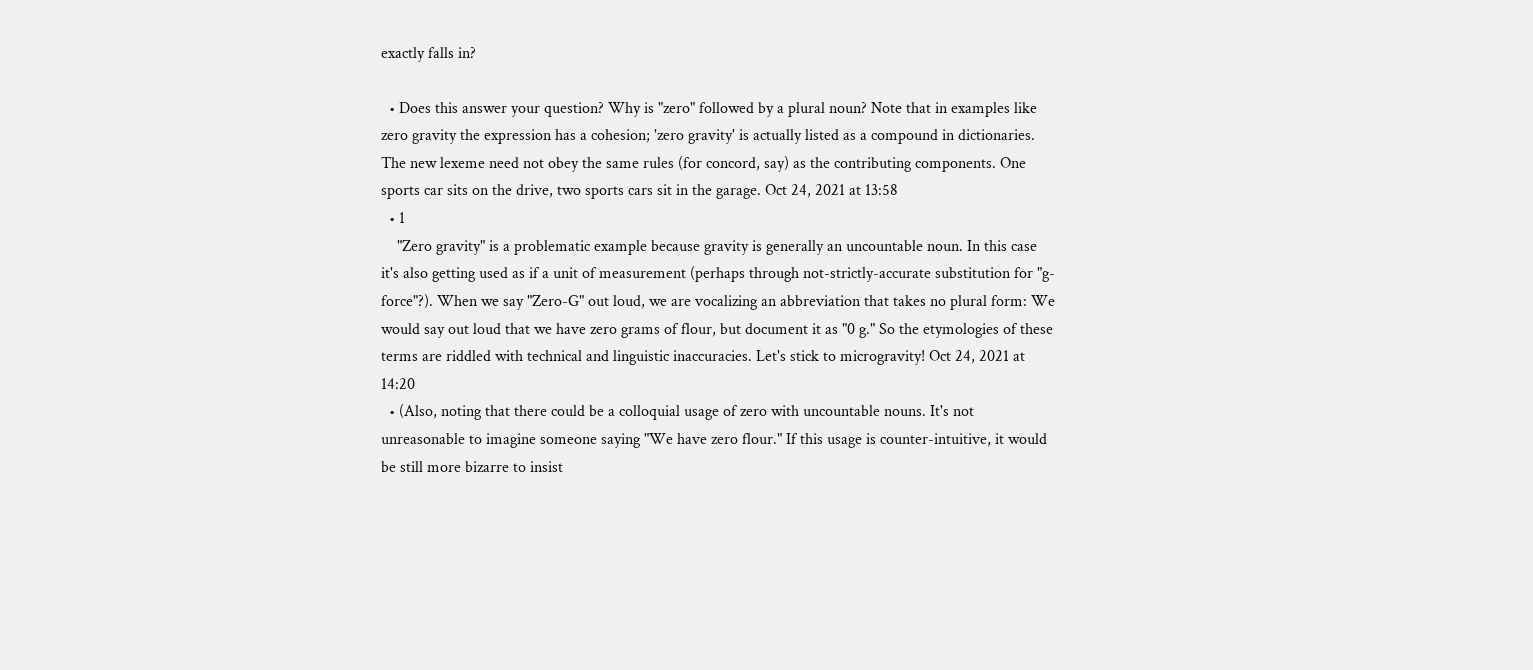exactly falls in?

  • Does this answer your question? Why is "zero" followed by a plural noun? Note that in examples like zero gravity the expression has a cohesion; 'zero gravity' is actually listed as a compound in dictionaries. The new lexeme need not obey the same rules (for concord, say) as the contributing components. One sports car sits on the drive, two sports cars sit in the garage. Oct 24, 2021 at 13:58
  • 1
    "Zero gravity" is a problematic example because gravity is generally an uncountable noun. In this case it's also getting used as if a unit of measurement (perhaps through not-strictly-accurate substitution for "g-force"?). When we say "Zero-G" out loud, we are vocalizing an abbreviation that takes no plural form: We would say out loud that we have zero grams of flour, but document it as "0 g." So the etymologies of these terms are riddled with technical and linguistic inaccuracies. Let's stick to microgravity! Oct 24, 2021 at 14:20
  • (Also, noting that there could be a colloquial usage of zero with uncountable nouns. It's not unreasonable to imagine someone saying "We have zero flour." If this usage is counter-intuitive, it would be still more bizarre to insist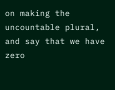on making the uncountable plural, and say that we have zero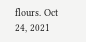flours. Oct 24, 2021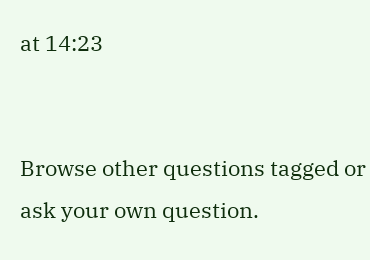at 14:23


Browse other questions tagged or ask your own question.